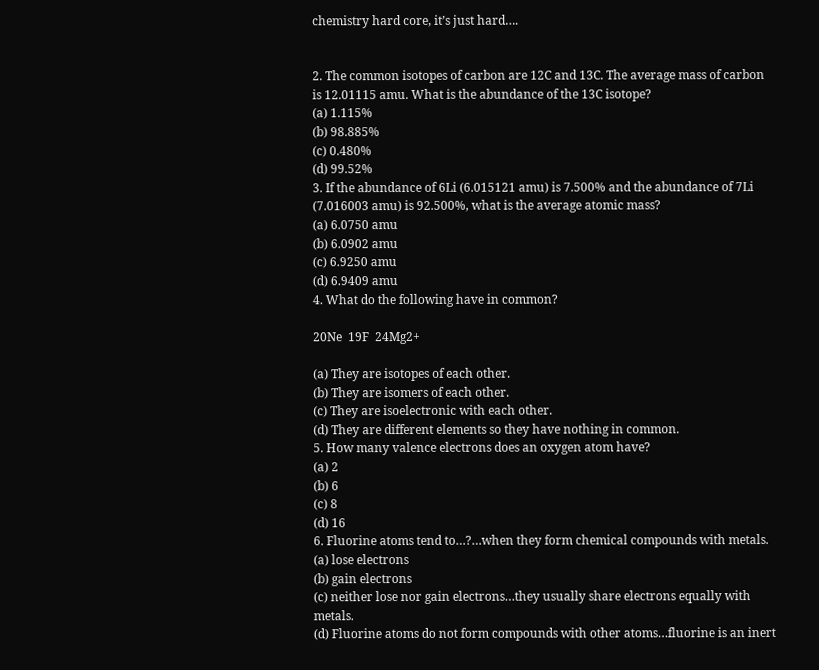chemistry hard core, it’s just hard….


2. The common isotopes of carbon are 12C and 13C. The average mass of carbon is 12.01115 amu. What is the abundance of the 13C isotope?
(a) 1.115%
(b) 98.885%
(c) 0.480%
(d) 99.52%
3. If the abundance of 6Li (6.015121 amu) is 7.500% and the abundance of 7Li (7.016003 amu) is 92.500%, what is the average atomic mass?
(a) 6.0750 amu
(b) 6.0902 amu
(c) 6.9250 amu
(d) 6.9409 amu
4. What do the following have in common?

20Ne  19F  24Mg2+

(a) They are isotopes of each other.
(b) They are isomers of each other.
(c) They are isoelectronic with each other.
(d) They are different elements so they have nothing in common.
5. How many valence electrons does an oxygen atom have?
(a) 2
(b) 6
(c) 8
(d) 16
6. Fluorine atoms tend to…?…when they form chemical compounds with metals.
(a) lose electrons
(b) gain electrons
(c) neither lose nor gain electrons…they usually share electrons equally with metals.
(d) Fluorine atoms do not form compounds with other atoms…fluorine is an inert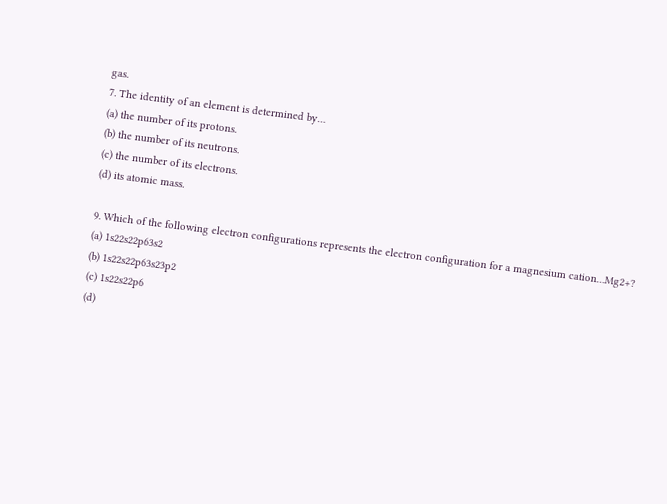gas.
7. The identity of an element is determined by…
(a) the number of its protons.
(b) the number of its neutrons.
(c) the number of its electrons.
(d) its atomic mass.

9. Which of the following electron configurations represents the electron configuration for a magnesium cation…Mg2+?
(a) 1s22s22p63s2
(b) 1s22s22p63s23p2
(c) 1s22s22p6
(d)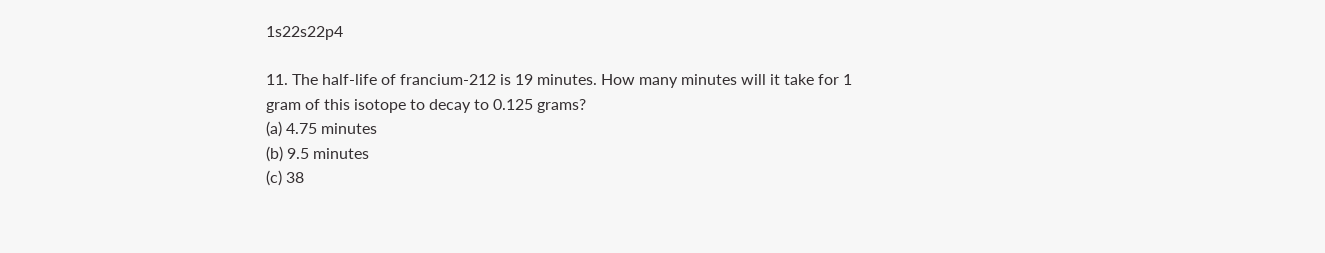1s22s22p4

11. The half-life of francium-212 is 19 minutes. How many minutes will it take for 1 gram of this isotope to decay to 0.125 grams?
(a) 4.75 minutes
(b) 9.5 minutes
(c) 38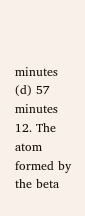minutes
(d) 57 minutes
12. The atom formed by the beta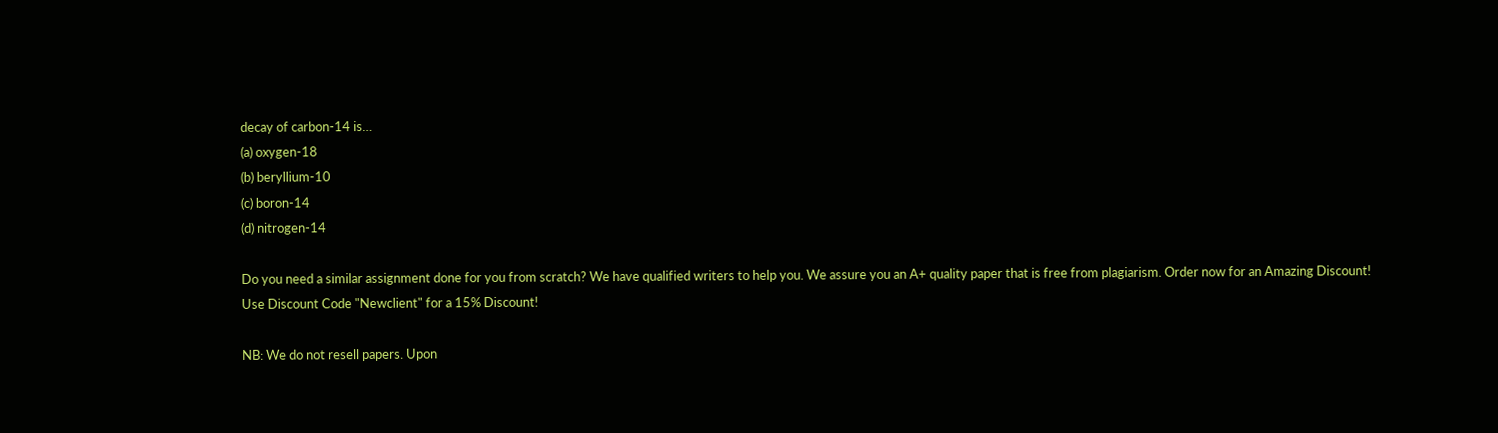decay of carbon-14 is…
(a) oxygen-18
(b) beryllium-10
(c) boron-14
(d) nitrogen-14

Do you need a similar assignment done for you from scratch? We have qualified writers to help you. We assure you an A+ quality paper that is free from plagiarism. Order now for an Amazing Discount!
Use Discount Code "Newclient" for a 15% Discount!

NB: We do not resell papers. Upon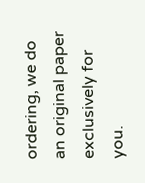ordering, we do an original paper exclusively for you.